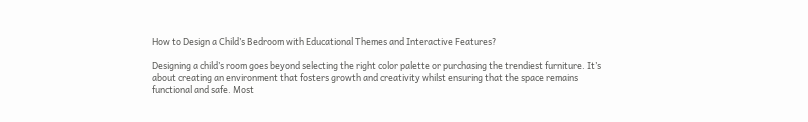How to Design a Child’s Bedroom with Educational Themes and Interactive Features?

Designing a child’s room goes beyond selecting the right color palette or purchasing the trendiest furniture. It’s about creating an environment that fosters growth and creativity whilst ensuring that the space remains functional and safe. Most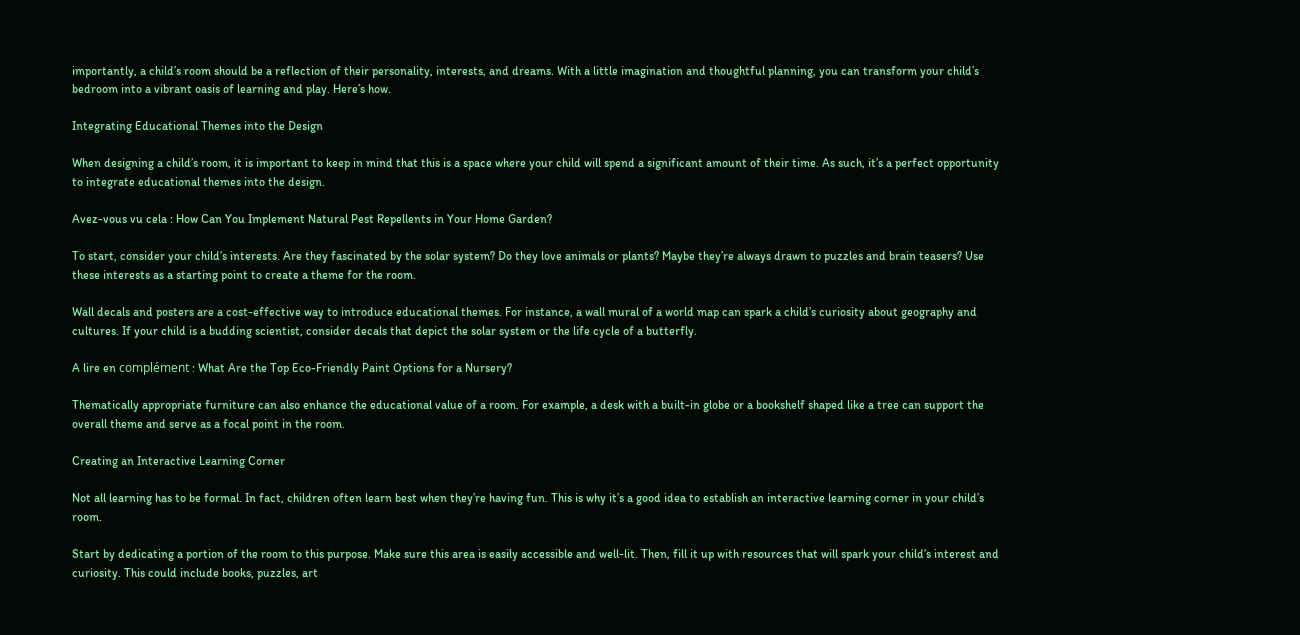importantly, a child’s room should be a reflection of their personality, interests, and dreams. With a little imagination and thoughtful planning, you can transform your child’s bedroom into a vibrant oasis of learning and play. Here’s how.

Integrating Educational Themes into the Design

When designing a child’s room, it is important to keep in mind that this is a space where your child will spend a significant amount of their time. As such, it’s a perfect opportunity to integrate educational themes into the design.

Avez-vous vu cela : How Can You Implement Natural Pest Repellents in Your Home Garden?

To start, consider your child’s interests. Are they fascinated by the solar system? Do they love animals or plants? Maybe they’re always drawn to puzzles and brain teasers? Use these interests as a starting point to create a theme for the room.

Wall decals and posters are a cost-effective way to introduce educational themes. For instance, a wall mural of a world map can spark a child’s curiosity about geography and cultures. If your child is a budding scientist, consider decals that depict the solar system or the life cycle of a butterfly.

A lire en complément : What Are the Top Eco-Friendly Paint Options for a Nursery?

Thematically appropriate furniture can also enhance the educational value of a room. For example, a desk with a built-in globe or a bookshelf shaped like a tree can support the overall theme and serve as a focal point in the room.

Creating an Interactive Learning Corner

Not all learning has to be formal. In fact, children often learn best when they’re having fun. This is why it’s a good idea to establish an interactive learning corner in your child’s room.

Start by dedicating a portion of the room to this purpose. Make sure this area is easily accessible and well-lit. Then, fill it up with resources that will spark your child’s interest and curiosity. This could include books, puzzles, art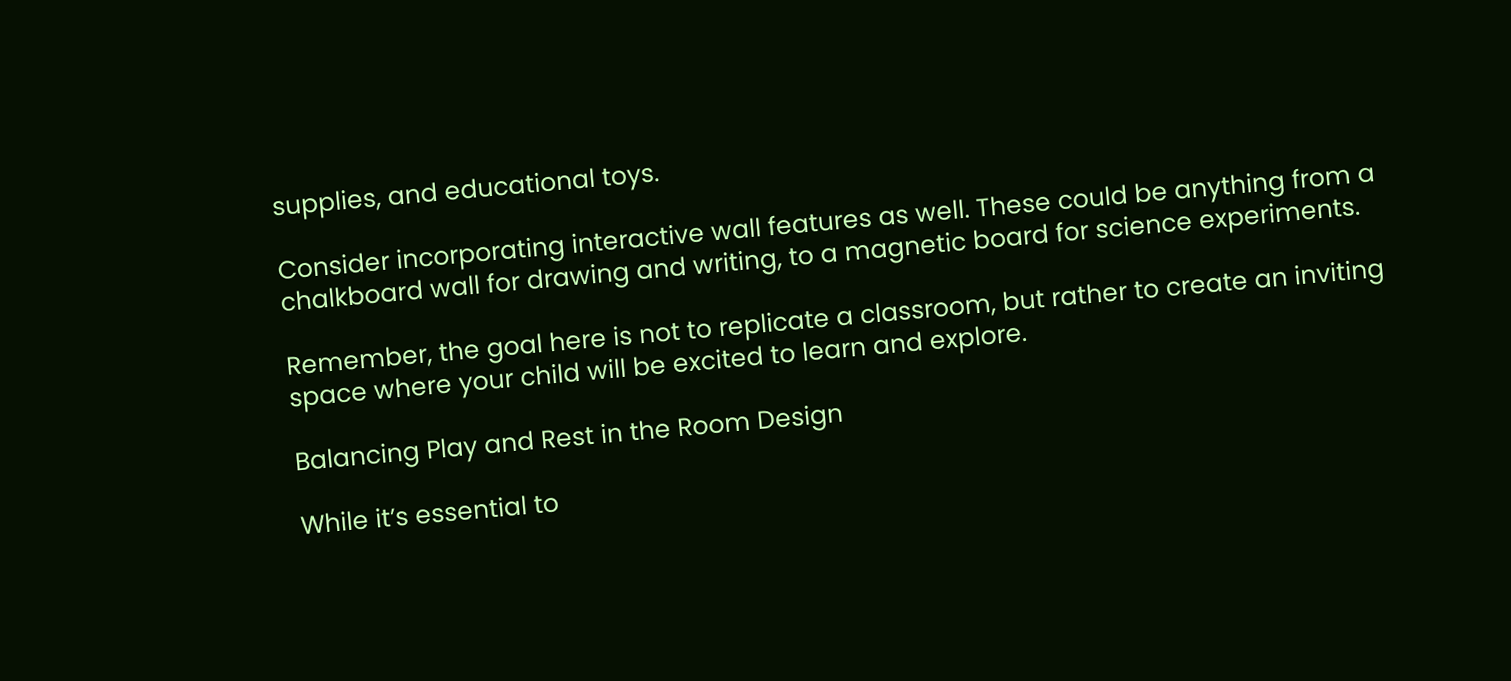supplies, and educational toys.

Consider incorporating interactive wall features as well. These could be anything from a chalkboard wall for drawing and writing, to a magnetic board for science experiments.

Remember, the goal here is not to replicate a classroom, but rather to create an inviting space where your child will be excited to learn and explore.

Balancing Play and Rest in the Room Design

While it’s essential to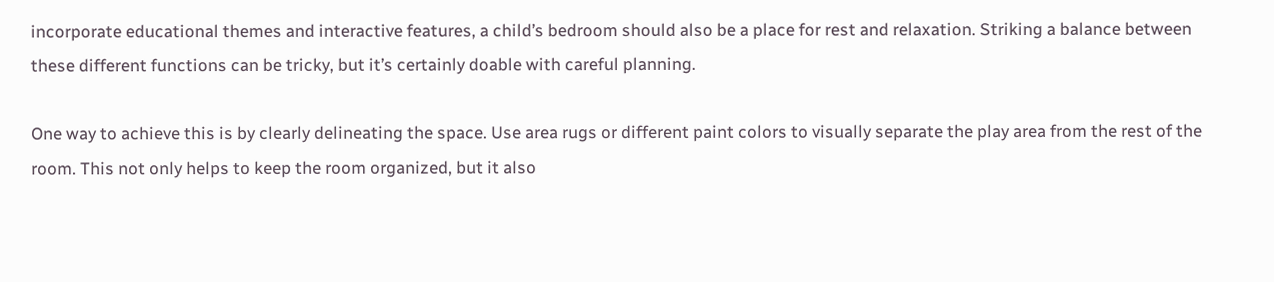incorporate educational themes and interactive features, a child’s bedroom should also be a place for rest and relaxation. Striking a balance between these different functions can be tricky, but it’s certainly doable with careful planning.

One way to achieve this is by clearly delineating the space. Use area rugs or different paint colors to visually separate the play area from the rest of the room. This not only helps to keep the room organized, but it also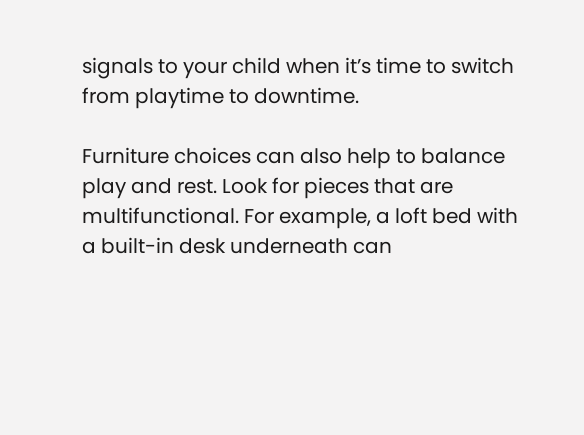signals to your child when it’s time to switch from playtime to downtime.

Furniture choices can also help to balance play and rest. Look for pieces that are multifunctional. For example, a loft bed with a built-in desk underneath can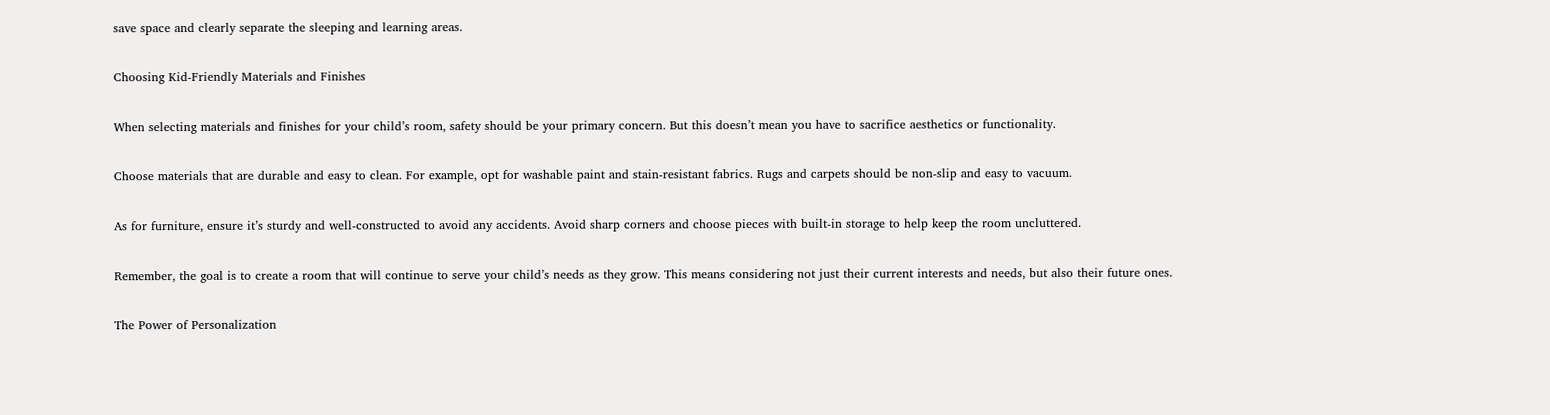save space and clearly separate the sleeping and learning areas.

Choosing Kid-Friendly Materials and Finishes

When selecting materials and finishes for your child’s room, safety should be your primary concern. But this doesn’t mean you have to sacrifice aesthetics or functionality.

Choose materials that are durable and easy to clean. For example, opt for washable paint and stain-resistant fabrics. Rugs and carpets should be non-slip and easy to vacuum.

As for furniture, ensure it’s sturdy and well-constructed to avoid any accidents. Avoid sharp corners and choose pieces with built-in storage to help keep the room uncluttered.

Remember, the goal is to create a room that will continue to serve your child’s needs as they grow. This means considering not just their current interests and needs, but also their future ones.

The Power of Personalization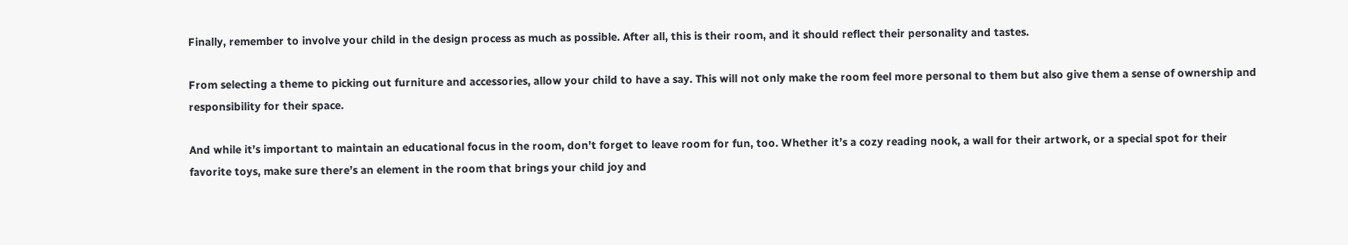Finally, remember to involve your child in the design process as much as possible. After all, this is their room, and it should reflect their personality and tastes.

From selecting a theme to picking out furniture and accessories, allow your child to have a say. This will not only make the room feel more personal to them but also give them a sense of ownership and responsibility for their space.

And while it’s important to maintain an educational focus in the room, don’t forget to leave room for fun, too. Whether it’s a cozy reading nook, a wall for their artwork, or a special spot for their favorite toys, make sure there’s an element in the room that brings your child joy and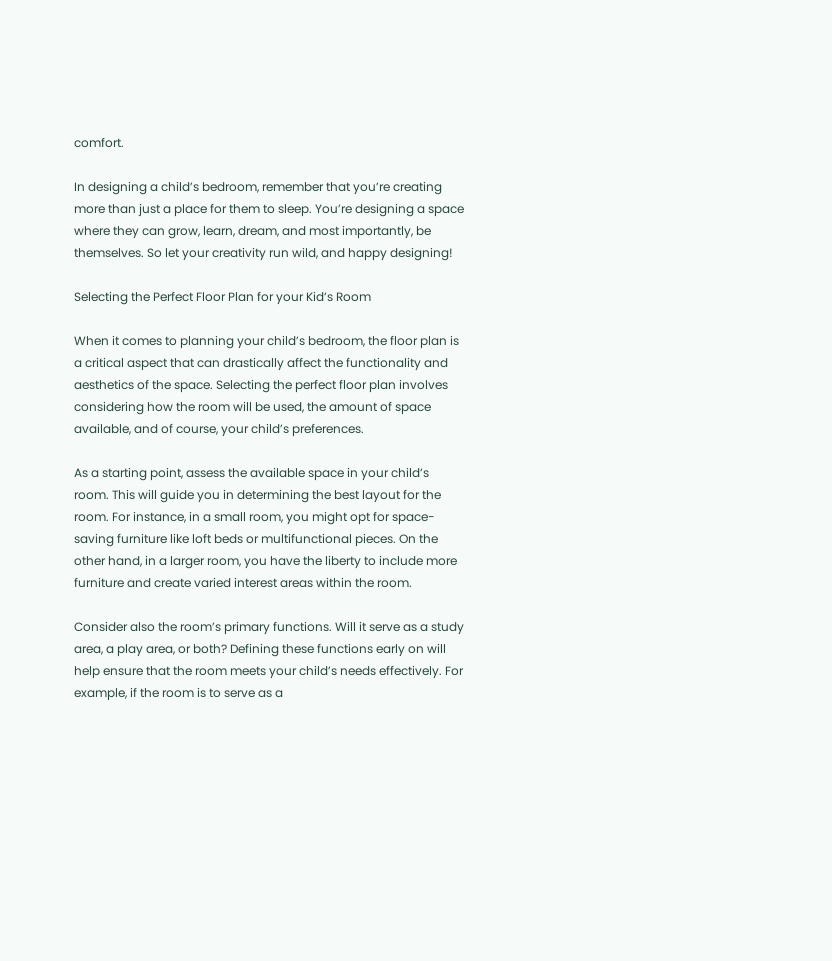comfort.

In designing a child’s bedroom, remember that you’re creating more than just a place for them to sleep. You’re designing a space where they can grow, learn, dream, and most importantly, be themselves. So let your creativity run wild, and happy designing!

Selecting the Perfect Floor Plan for your Kid’s Room

When it comes to planning your child’s bedroom, the floor plan is a critical aspect that can drastically affect the functionality and aesthetics of the space. Selecting the perfect floor plan involves considering how the room will be used, the amount of space available, and of course, your child’s preferences.

As a starting point, assess the available space in your child’s room. This will guide you in determining the best layout for the room. For instance, in a small room, you might opt for space-saving furniture like loft beds or multifunctional pieces. On the other hand, in a larger room, you have the liberty to include more furniture and create varied interest areas within the room.

Consider also the room’s primary functions. Will it serve as a study area, a play area, or both? Defining these functions early on will help ensure that the room meets your child’s needs effectively. For example, if the room is to serve as a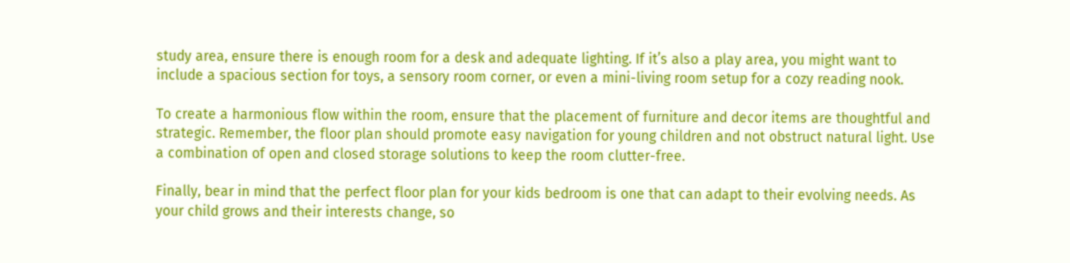study area, ensure there is enough room for a desk and adequate lighting. If it’s also a play area, you might want to include a spacious section for toys, a sensory room corner, or even a mini-living room setup for a cozy reading nook.

To create a harmonious flow within the room, ensure that the placement of furniture and decor items are thoughtful and strategic. Remember, the floor plan should promote easy navigation for young children and not obstruct natural light. Use a combination of open and closed storage solutions to keep the room clutter-free.

Finally, bear in mind that the perfect floor plan for your kids bedroom is one that can adapt to their evolving needs. As your child grows and their interests change, so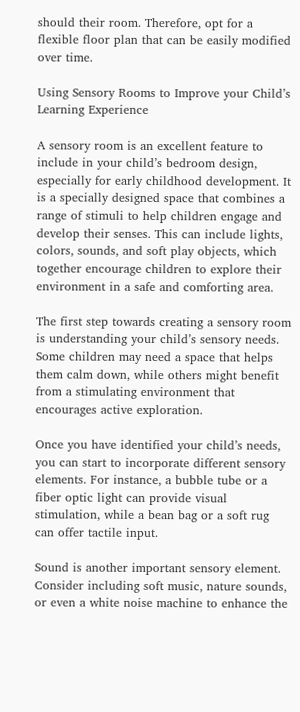should their room. Therefore, opt for a flexible floor plan that can be easily modified over time.

Using Sensory Rooms to Improve your Child’s Learning Experience

A sensory room is an excellent feature to include in your child’s bedroom design, especially for early childhood development. It is a specially designed space that combines a range of stimuli to help children engage and develop their senses. This can include lights, colors, sounds, and soft play objects, which together encourage children to explore their environment in a safe and comforting area.

The first step towards creating a sensory room is understanding your child’s sensory needs. Some children may need a space that helps them calm down, while others might benefit from a stimulating environment that encourages active exploration.

Once you have identified your child’s needs, you can start to incorporate different sensory elements. For instance, a bubble tube or a fiber optic light can provide visual stimulation, while a bean bag or a soft rug can offer tactile input.

Sound is another important sensory element. Consider including soft music, nature sounds, or even a white noise machine to enhance the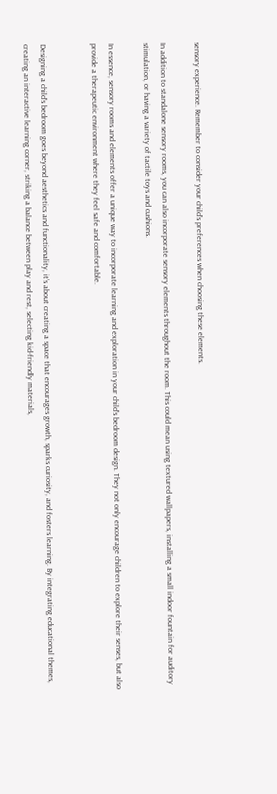sensory experience. Remember to consider your child’s preferences when choosing these elements.

In addition to standalone sensory rooms, you can also incorporate sensory elements throughout the room. This could mean using textured wallpapers, installing a small indoor fountain for auditory stimulation, or having a variety of tactile toys and cushions.

In essence, sensory rooms and elements offer a unique way to incorporate learning and exploration in your child’s bedroom design. They not only encourage children to explore their senses, but also provide a therapeutic environment where they feel safe and comfortable.


Designing a child’s bedroom goes beyond aesthetics and functionality, it’s about creating a space that encourages growth, sparks curiosity, and fosters learning. By integrating educational themes, creating an interactive learning corner, striking a balance between play and rest, selecting kid-friendly materials,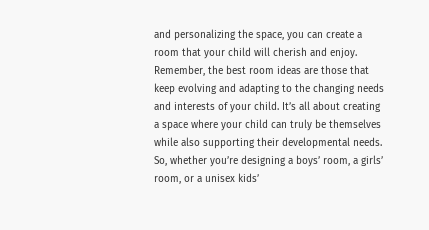and personalizing the space, you can create a room that your child will cherish and enjoy. Remember, the best room ideas are those that keep evolving and adapting to the changing needs and interests of your child. It’s all about creating a space where your child can truly be themselves while also supporting their developmental needs. So, whether you’re designing a boys’ room, a girls’ room, or a unisex kids’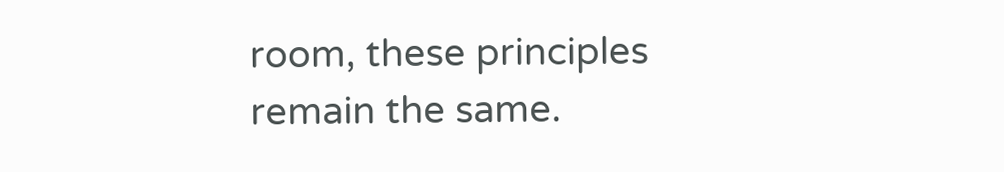room, these principles remain the same.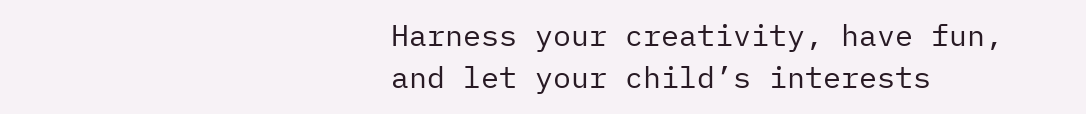Harness your creativity, have fun, and let your child’s interests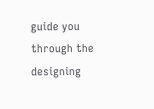guide you through the designing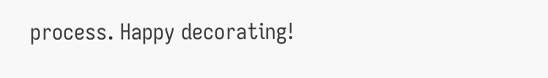process. Happy decorating!